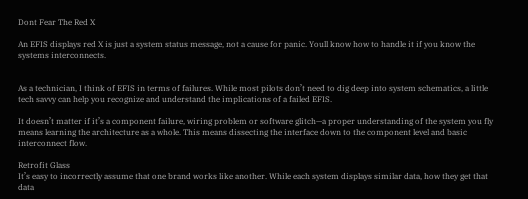Dont Fear The Red X

An EFIS displays red X is just a system status message, not a cause for panic. Youll know how to handle it if you know the systems interconnects.


As a technician, I think of EFIS in terms of failures. While most pilots don’t need to dig deep into system schematics, a little tech savvy can help you recognize and understand the implications of a failed EFIS.

It doesn’t matter if it’s a component failure, wiring problem or software glitch—a proper understanding of the system you fly means learning the architecture as a whole. This means dissecting the interface down to the component level and basic interconnect flow.

Retrofit Glass
It’s easy to incorrectly assume that one brand works like another. While each system displays similar data, how they get that data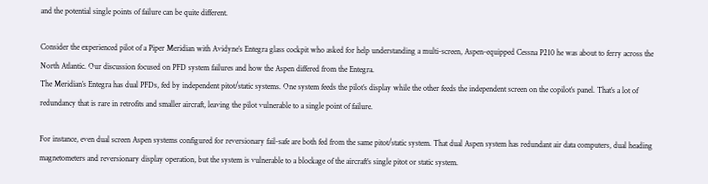and the potential single points of failure can be quite different.

Consider the experienced pilot of a Piper Meridian with Avidyne’s Entegra glass cockpit who asked for help understanding a multi-screen, Aspen-equipped Cessna P210 he was about to ferry across the North Atlantic. Our discussion focused on PFD system failures and how the Aspen differed from the Entegra.
The Meridian’s Entegra has dual PFDs, fed by independent pitot/static systems. One system feeds the pilot’s display while the other feeds the independent screen on the copilot’s panel. That’s a lot of redundancy that is rare in retrofits and smaller aircraft, leaving the pilot vulnerable to a single point of failure.

For instance, even dual screen Aspen systems configured for reversionary fail-safe are both fed from the same pitot/static system. That dual Aspen system has redundant air data computers, dual heading magnetometers and reversionary display operation, but the system is vulnerable to a blockage of the aircraft’s single pitot or static system.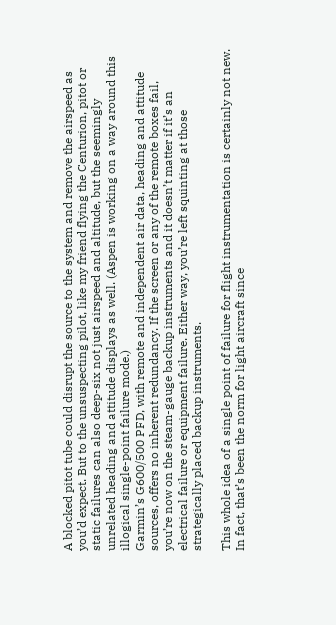A blocked pitot tube could disrupt the source to the system and remove the airspeed as you’d expect. But to the unsuspecting pilot, like my friend flying the Centurion, pitot or static failures can also deep-six not just airspeed and altitude, but the seemingly unrelated heading and attitude displays as well. (Aspen is working on a way around this illogical single-point failure mode.)
Garmin’s G600/500 PFD, with remote and independent air data, heading and attitude sources, offers no inherent redundancy. If the screen or any of the remote boxes fail, you’re now on the steam-gauge backup instruments and it doesn’t matter if it’s an electrical failure or equipment failure. Either way, you’re left squinting at those strategically placed backup instruments.

This whole idea of a single point of failure for flight instrumentation is certainly not new. In fact, that’s been the norm for light aircraft since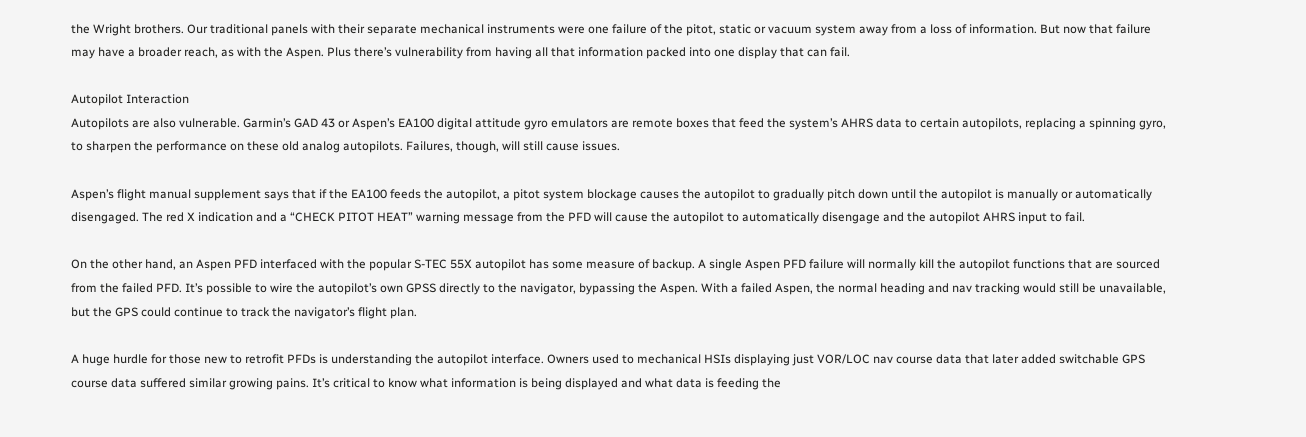the Wright brothers. Our traditional panels with their separate mechanical instruments were one failure of the pitot, static or vacuum system away from a loss of information. But now that failure may have a broader reach, as with the Aspen. Plus there’s vulnerability from having all that information packed into one display that can fail.

Autopilot Interaction
Autopilots are also vulnerable. Garmin’s GAD 43 or Aspen’s EA100 digital attitude gyro emulators are remote boxes that feed the system’s AHRS data to certain autopilots, replacing a spinning gyro, to sharpen the performance on these old analog autopilots. Failures, though, will still cause issues.

Aspen’s flight manual supplement says that if the EA100 feeds the autopilot, a pitot system blockage causes the autopilot to gradually pitch down until the autopilot is manually or automatically disengaged. The red X indication and a “CHECK PITOT HEAT” warning message from the PFD will cause the autopilot to automatically disengage and the autopilot AHRS input to fail.

On the other hand, an Aspen PFD interfaced with the popular S-TEC 55X autopilot has some measure of backup. A single Aspen PFD failure will normally kill the autopilot functions that are sourced from the failed PFD. It’s possible to wire the autopilot’s own GPSS directly to the navigator, bypassing the Aspen. With a failed Aspen, the normal heading and nav tracking would still be unavailable, but the GPS could continue to track the navigator’s flight plan.

A huge hurdle for those new to retrofit PFDs is understanding the autopilot interface. Owners used to mechanical HSIs displaying just VOR/LOC nav course data that later added switchable GPS course data suffered similar growing pains. It’s critical to know what information is being displayed and what data is feeding the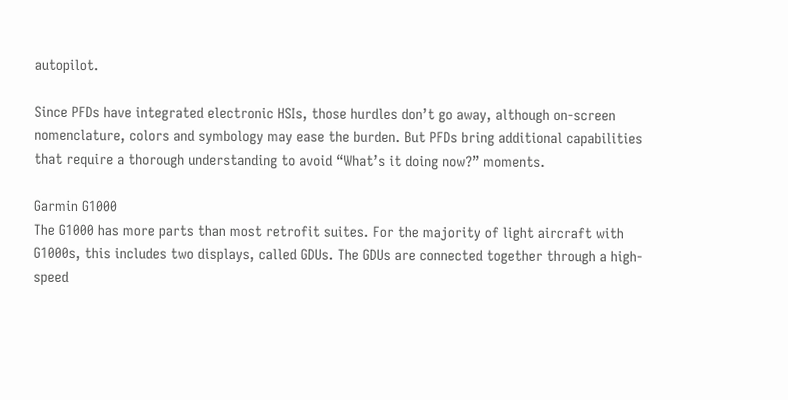autopilot.

Since PFDs have integrated electronic HSIs, those hurdles don’t go away, although on-screen nomenclature, colors and symbology may ease the burden. But PFDs bring additional capabilities that require a thorough understanding to avoid “What’s it doing now?” moments.

Garmin G1000
The G1000 has more parts than most retrofit suites. For the majority of light aircraft with G1000s, this includes two displays, called GDUs. The GDUs are connected together through a high-speed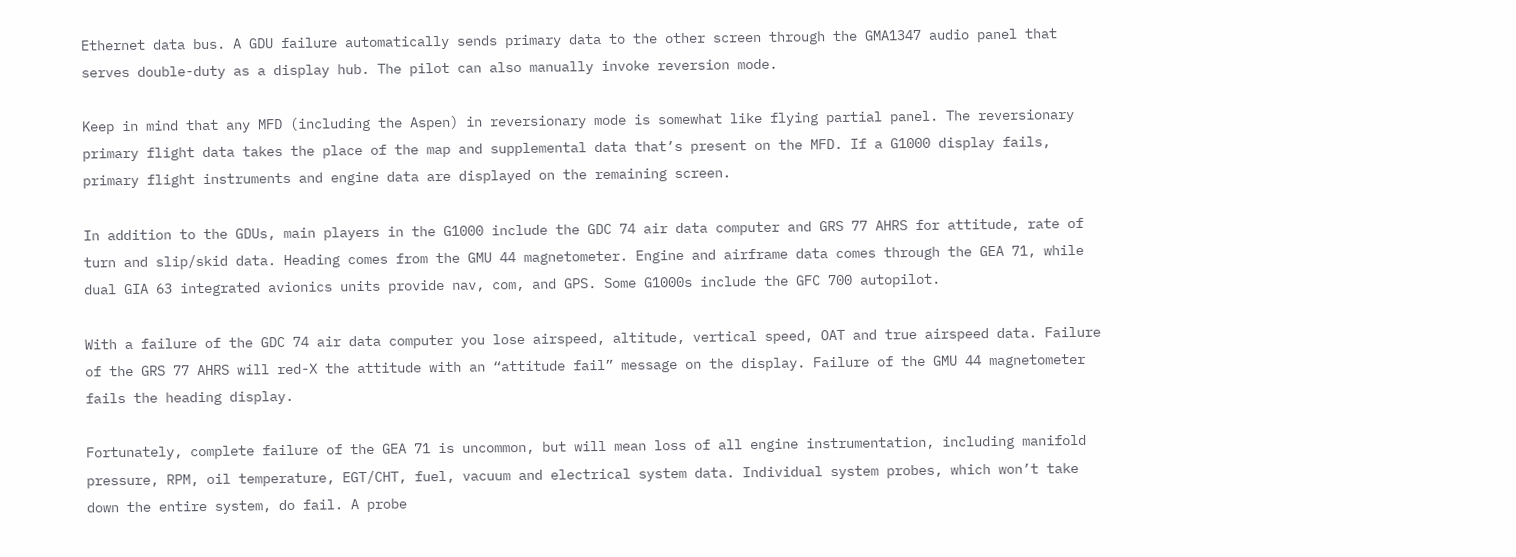Ethernet data bus. A GDU failure automatically sends primary data to the other screen through the GMA1347 audio panel that serves double-duty as a display hub. The pilot can also manually invoke reversion mode.

Keep in mind that any MFD (including the Aspen) in reversionary mode is somewhat like flying partial panel. The reversionary primary flight data takes the place of the map and supplemental data that’s present on the MFD. If a G1000 display fails, primary flight instruments and engine data are displayed on the remaining screen.

In addition to the GDUs, main players in the G1000 include the GDC 74 air data computer and GRS 77 AHRS for attitude, rate of turn and slip/skid data. Heading comes from the GMU 44 magnetometer. Engine and airframe data comes through the GEA 71, while dual GIA 63 integrated avionics units provide nav, com, and GPS. Some G1000s include the GFC 700 autopilot.

With a failure of the GDC 74 air data computer you lose airspeed, altitude, vertical speed, OAT and true airspeed data. Failure of the GRS 77 AHRS will red-X the attitude with an “attitude fail” message on the display. Failure of the GMU 44 magnetometer fails the heading display.

Fortunately, complete failure of the GEA 71 is uncommon, but will mean loss of all engine instrumentation, including manifold pressure, RPM, oil temperature, EGT/CHT, fuel, vacuum and electrical system data. Individual system probes, which won’t take down the entire system, do fail. A probe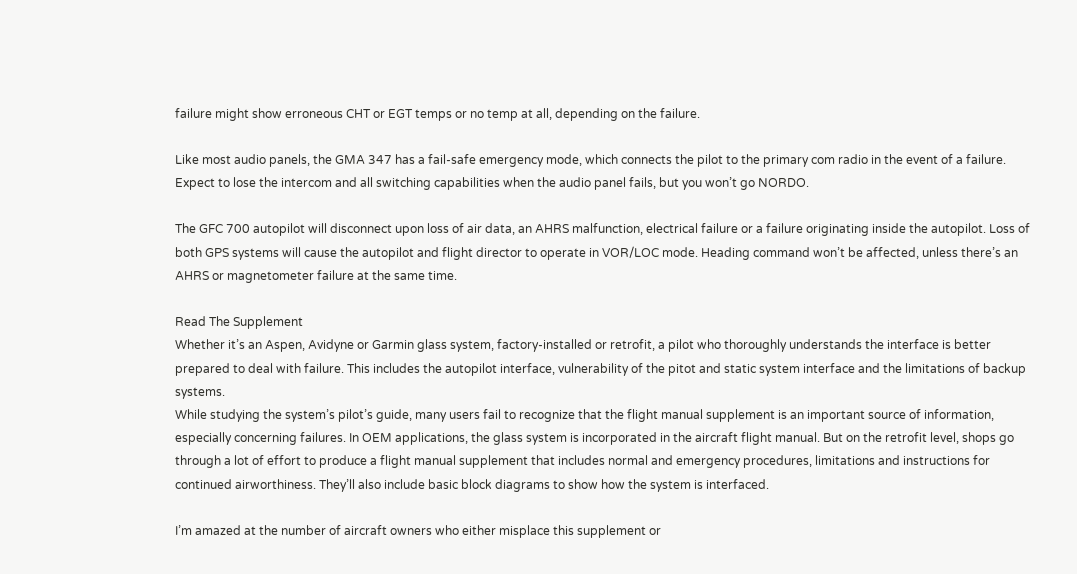failure might show erroneous CHT or EGT temps or no temp at all, depending on the failure.

Like most audio panels, the GMA 347 has a fail-safe emergency mode, which connects the pilot to the primary com radio in the event of a failure. Expect to lose the intercom and all switching capabilities when the audio panel fails, but you won’t go NORDO.

The GFC 700 autopilot will disconnect upon loss of air data, an AHRS malfunction, electrical failure or a failure originating inside the autopilot. Loss of both GPS systems will cause the autopilot and flight director to operate in VOR/LOC mode. Heading command won’t be affected, unless there’s an AHRS or magnetometer failure at the same time.

Read The Supplement
Whether it’s an Aspen, Avidyne or Garmin glass system, factory-installed or retrofit, a pilot who thoroughly understands the interface is better prepared to deal with failure. This includes the autopilot interface, vulnerability of the pitot and static system interface and the limitations of backup systems.
While studying the system’s pilot’s guide, many users fail to recognize that the flight manual supplement is an important source of information, especially concerning failures. In OEM applications, the glass system is incorporated in the aircraft flight manual. But on the retrofit level, shops go through a lot of effort to produce a flight manual supplement that includes normal and emergency procedures, limitations and instructions for continued airworthiness. They’ll also include basic block diagrams to show how the system is interfaced.

I’m amazed at the number of aircraft owners who either misplace this supplement or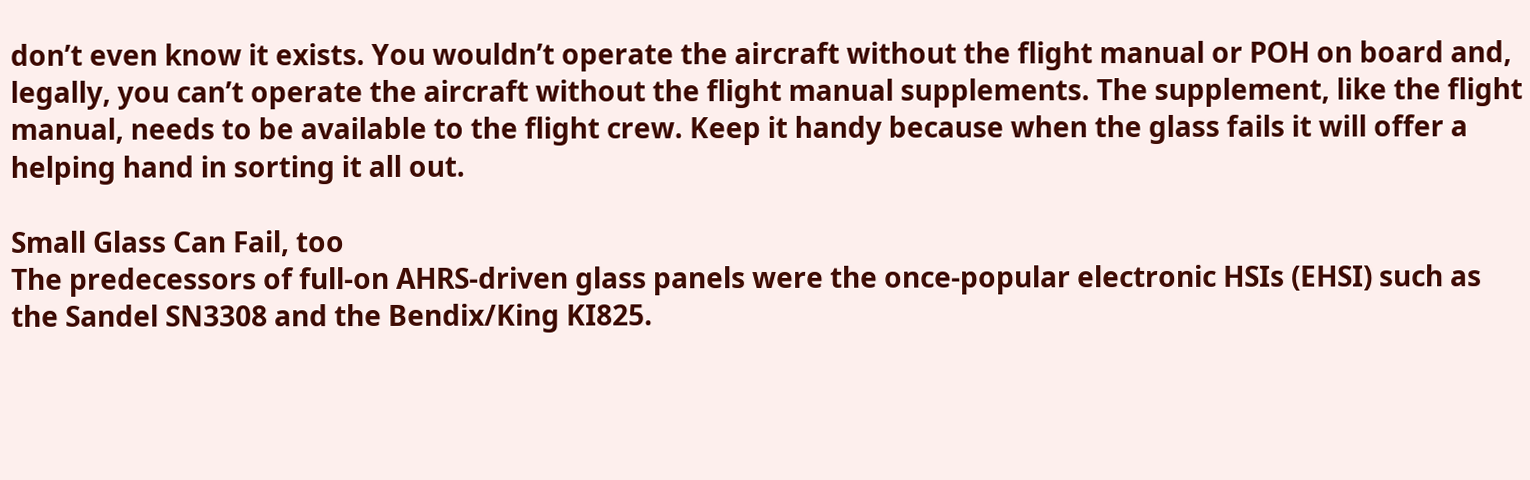don’t even know it exists. You wouldn’t operate the aircraft without the flight manual or POH on board and, legally, you can’t operate the aircraft without the flight manual supplements. The supplement, like the flight manual, needs to be available to the flight crew. Keep it handy because when the glass fails it will offer a helping hand in sorting it all out.

Small Glass Can Fail, too
The predecessors of full-on AHRS-driven glass panels were the once-popular electronic HSIs (EHSI) such as the Sandel SN3308 and the Bendix/King KI825.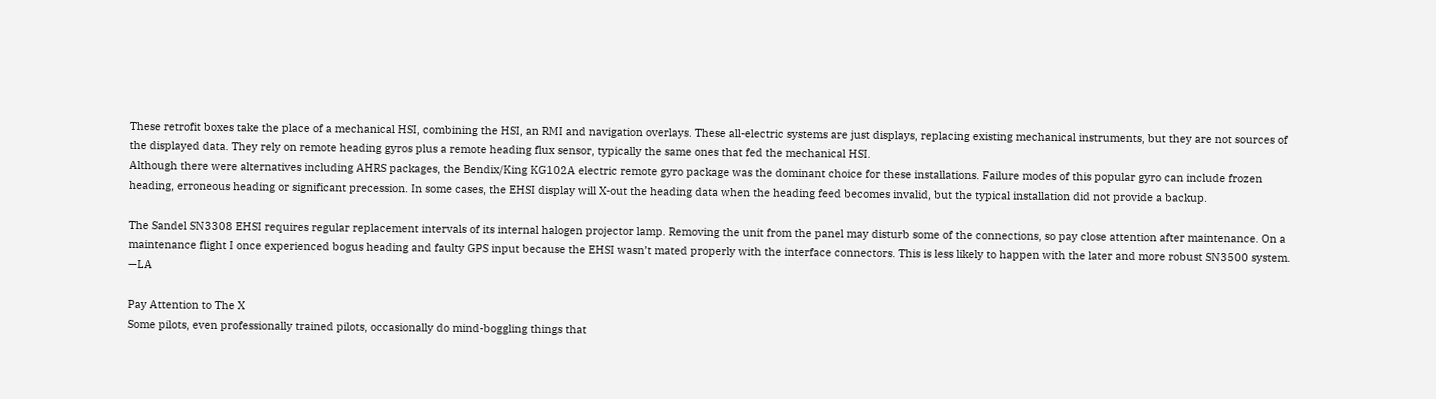These retrofit boxes take the place of a mechanical HSI, combining the HSI, an RMI and navigation overlays. These all-electric systems are just displays, replacing existing mechanical instruments, but they are not sources of the displayed data. They rely on remote heading gyros plus a remote heading flux sensor, typically the same ones that fed the mechanical HSI.
Although there were alternatives including AHRS packages, the Bendix/King KG102A electric remote gyro package was the dominant choice for these installations. Failure modes of this popular gyro can include frozen heading, erroneous heading or significant precession. In some cases, the EHSI display will X-out the heading data when the heading feed becomes invalid, but the typical installation did not provide a backup.

The Sandel SN3308 EHSI requires regular replacement intervals of its internal halogen projector lamp. Removing the unit from the panel may disturb some of the connections, so pay close attention after maintenance. On a maintenance flight I once experienced bogus heading and faulty GPS input because the EHSI wasn’t mated properly with the interface connectors. This is less likely to happen with the later and more robust SN3500 system. —LA

Pay Attention to The X
Some pilots, even professionally trained pilots, occasionally do mind-boggling things that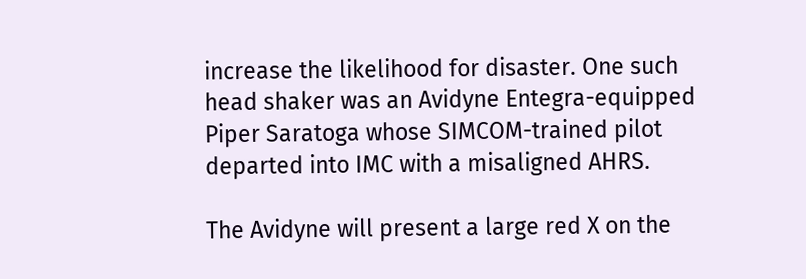increase the likelihood for disaster. One such head shaker was an Avidyne Entegra-equipped Piper Saratoga whose SIMCOM-trained pilot departed into IMC with a misaligned AHRS.

The Avidyne will present a large red X on the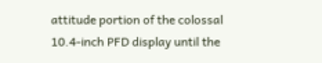attitude portion of the colossal 10.4-inch PFD display until the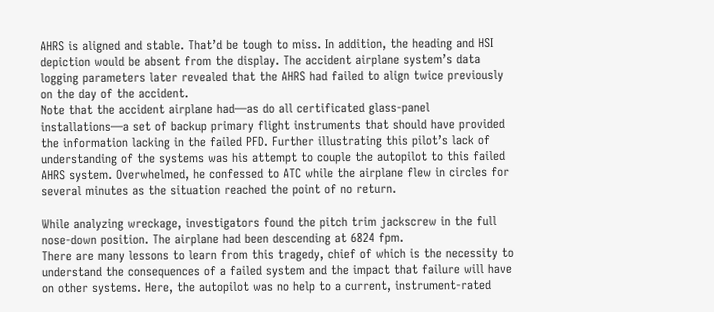AHRS is aligned and stable. That’d be tough to miss. In addition, the heading and HSI depiction would be absent from the display. The accident airplane system’s data logging parameters later revealed that the AHRS had failed to align twice previously on the day of the accident.
Note that the accident airplane had—as do all certificated glass-panel installations—a set of backup primary flight instruments that should have provided the information lacking in the failed PFD. Further illustrating this pilot’s lack of understanding of the systems was his attempt to couple the autopilot to this failed AHRS system. Overwhelmed, he confessed to ATC while the airplane flew in circles for several minutes as the situation reached the point of no return.

While analyzing wreckage, investigators found the pitch trim jackscrew in the full nose-down position. The airplane had been descending at 6824 fpm.
There are many lessons to learn from this tragedy, chief of which is the necessity to understand the consequences of a failed system and the impact that failure will have on other systems. Here, the autopilot was no help to a current, instrument-rated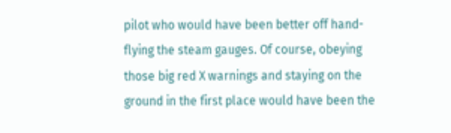pilot who would have been better off hand-flying the steam gauges. Of course, obeying those big red X warnings and staying on the ground in the first place would have been the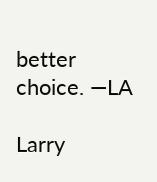better choice. —LA

Larry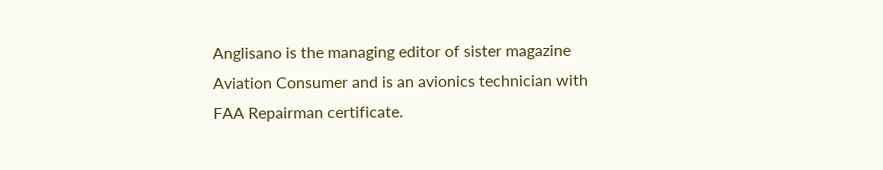Anglisano is the managing editor of sister magazine Aviation Consumer and is an avionics technician with FAA Repairman certificate.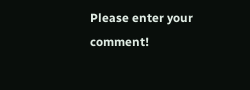Please enter your comment!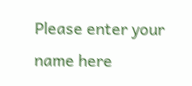Please enter your name here